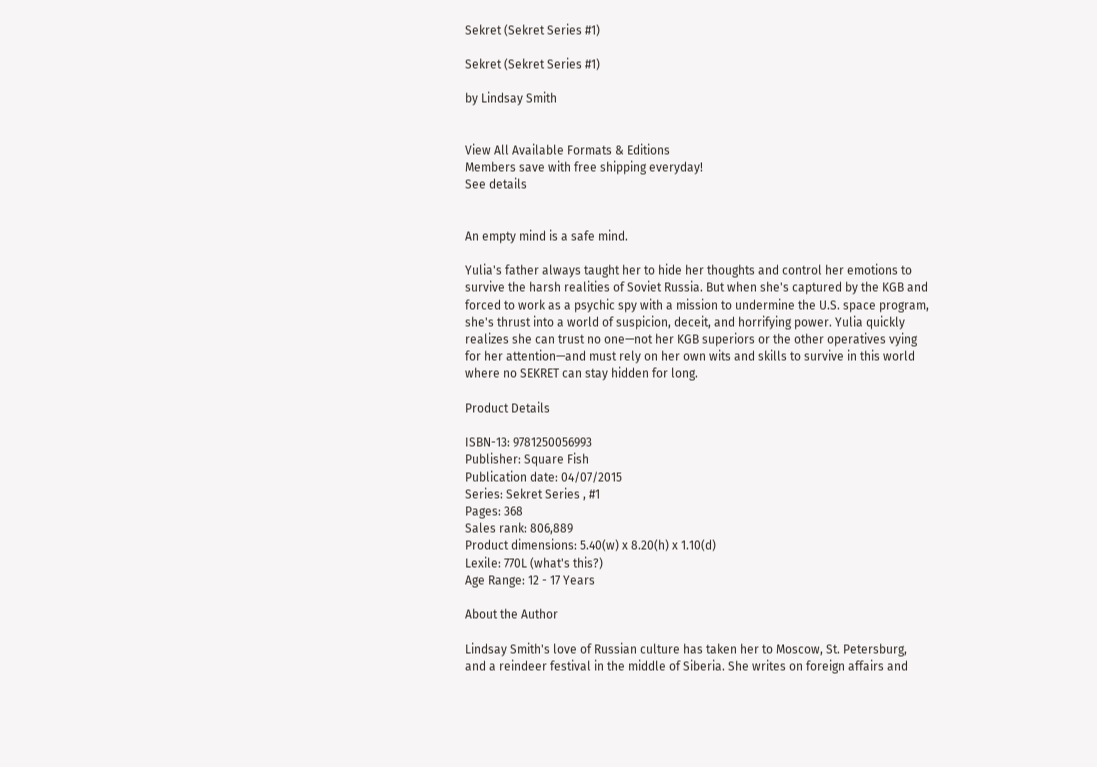Sekret (Sekret Series #1)

Sekret (Sekret Series #1)

by Lindsay Smith


View All Available Formats & Editions
Members save with free shipping everyday!
See details


An empty mind is a safe mind.

Yulia's father always taught her to hide her thoughts and control her emotions to survive the harsh realities of Soviet Russia. But when she's captured by the KGB and forced to work as a psychic spy with a mission to undermine the U.S. space program, she's thrust into a world of suspicion, deceit, and horrifying power. Yulia quickly realizes she can trust no one—not her KGB superiors or the other operatives vying for her attention—and must rely on her own wits and skills to survive in this world where no SEKRET can stay hidden for long.

Product Details

ISBN-13: 9781250056993
Publisher: Square Fish
Publication date: 04/07/2015
Series: Sekret Series , #1
Pages: 368
Sales rank: 806,889
Product dimensions: 5.40(w) x 8.20(h) x 1.10(d)
Lexile: 770L (what's this?)
Age Range: 12 - 17 Years

About the Author

Lindsay Smith's love of Russian culture has taken her to Moscow, St. Petersburg, and a reindeer festival in the middle of Siberia. She writes on foreign affairs and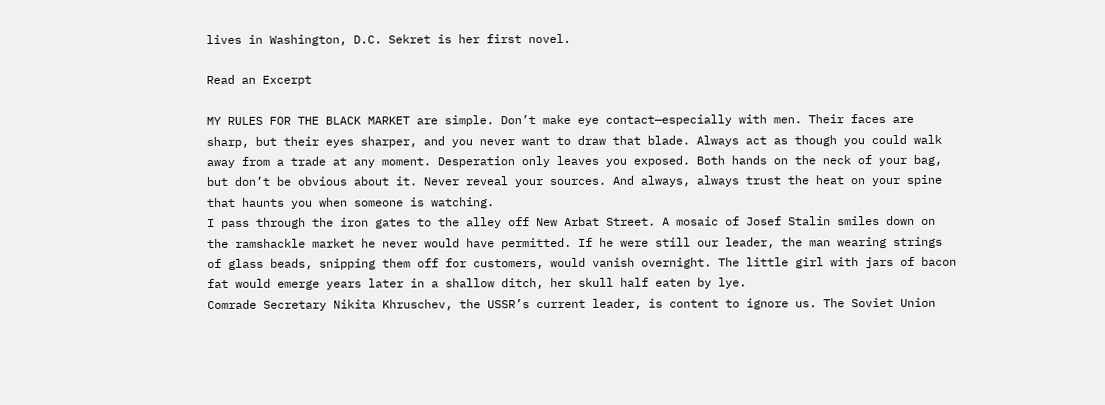lives in Washington, D.C. Sekret is her first novel.

Read an Excerpt

MY RULES FOR THE BLACK MARKET are simple. Don’t make eye contact—especially with men. Their faces are sharp, but their eyes sharper, and you never want to draw that blade. Always act as though you could walk away from a trade at any moment. Desperation only leaves you exposed. Both hands on the neck of your bag, but don’t be obvious about it. Never reveal your sources. And always, always trust the heat on your spine that haunts you when someone is watching.
I pass through the iron gates to the alley off New Arbat Street. A mosaic of Josef Stalin smiles down on the ramshackle market he never would have permitted. If he were still our leader, the man wearing strings of glass beads, snipping them off for customers, would vanish overnight. The little girl with jars of bacon fat would emerge years later in a shallow ditch, her skull half eaten by lye.
Comrade Secretary Nikita Khruschev, the USSR’s current leader, is content to ignore us. The Soviet Union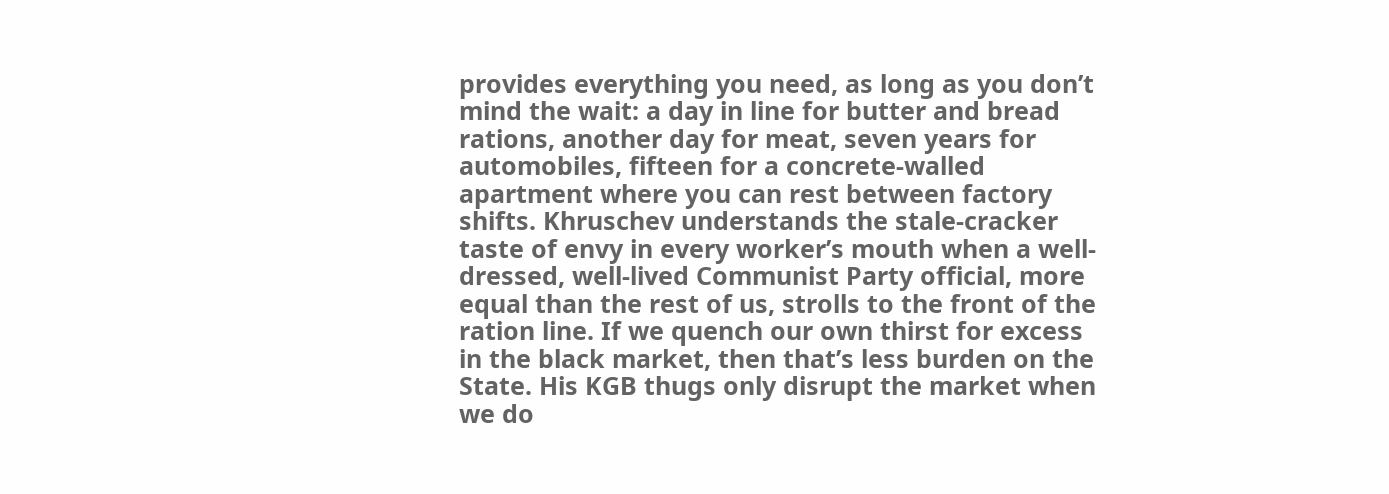provides everything you need, as long as you don’t mind the wait: a day in line for butter and bread rations, another day for meat, seven years for automobiles, fifteen for a concrete-walled apartment where you can rest between factory shifts. Khruschev understands the stale-cracker taste of envy in every worker’s mouth when a well-dressed, well-lived Communist Party official, more equal than the rest of us, strolls to the front of the ration line. If we quench our own thirst for excess in the black market, then that’s less burden on the State. His KGB thugs only disrupt the market when we do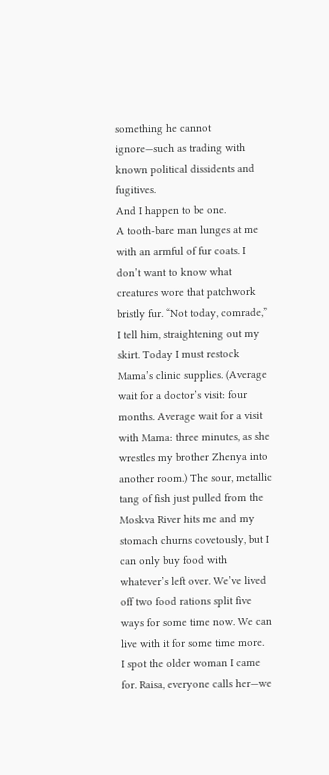something he cannot ignore—such as trading with known political dissidents and fugitives.
And I happen to be one.
A tooth-bare man lunges at me with an armful of fur coats. I don’t want to know what creatures wore that patchwork bristly fur. “Not today, comrade,” I tell him, straightening out my skirt. Today I must restock Mama’s clinic supplies. (Average wait for a doctor’s visit: four months. Average wait for a visit with Mama: three minutes, as she wrestles my brother Zhenya into another room.) The sour, metallic tang of fish just pulled from the Moskva River hits me and my stomach churns covetously, but I can only buy food with whatever’s left over. We’ve lived off two food rations split five ways for some time now. We can live with it for some time more.
I spot the older woman I came for. Raisa, everyone calls her—we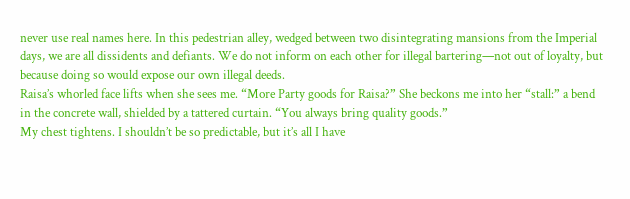never use real names here. In this pedestrian alley, wedged between two disintegrating mansions from the Imperial days, we are all dissidents and defiants. We do not inform on each other for illegal bartering—not out of loyalty, but because doing so would expose our own illegal deeds.
Raisa’s whorled face lifts when she sees me. “More Party goods for Raisa?” She beckons me into her “stall:” a bend in the concrete wall, shielded by a tattered curtain. “You always bring quality goods.”
My chest tightens. I shouldn’t be so predictable, but it’s all I have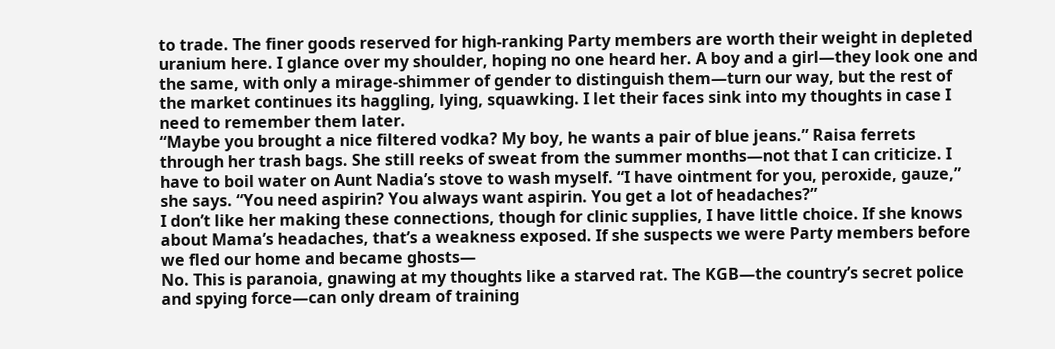to trade. The finer goods reserved for high-ranking Party members are worth their weight in depleted uranium here. I glance over my shoulder, hoping no one heard her. A boy and a girl—they look one and the same, with only a mirage-shimmer of gender to distinguish them—turn our way, but the rest of the market continues its haggling, lying, squawking. I let their faces sink into my thoughts in case I need to remember them later.
“Maybe you brought a nice filtered vodka? My boy, he wants a pair of blue jeans.” Raisa ferrets through her trash bags. She still reeks of sweat from the summer months—not that I can criticize. I have to boil water on Aunt Nadia’s stove to wash myself. “I have ointment for you, peroxide, gauze,” she says. “You need aspirin? You always want aspirin. You get a lot of headaches?”
I don’t like her making these connections, though for clinic supplies, I have little choice. If she knows about Mama’s headaches, that’s a weakness exposed. If she suspects we were Party members before we fled our home and became ghosts—
No. This is paranoia, gnawing at my thoughts like a starved rat. The KGB—the country’s secret police and spying force—can only dream of training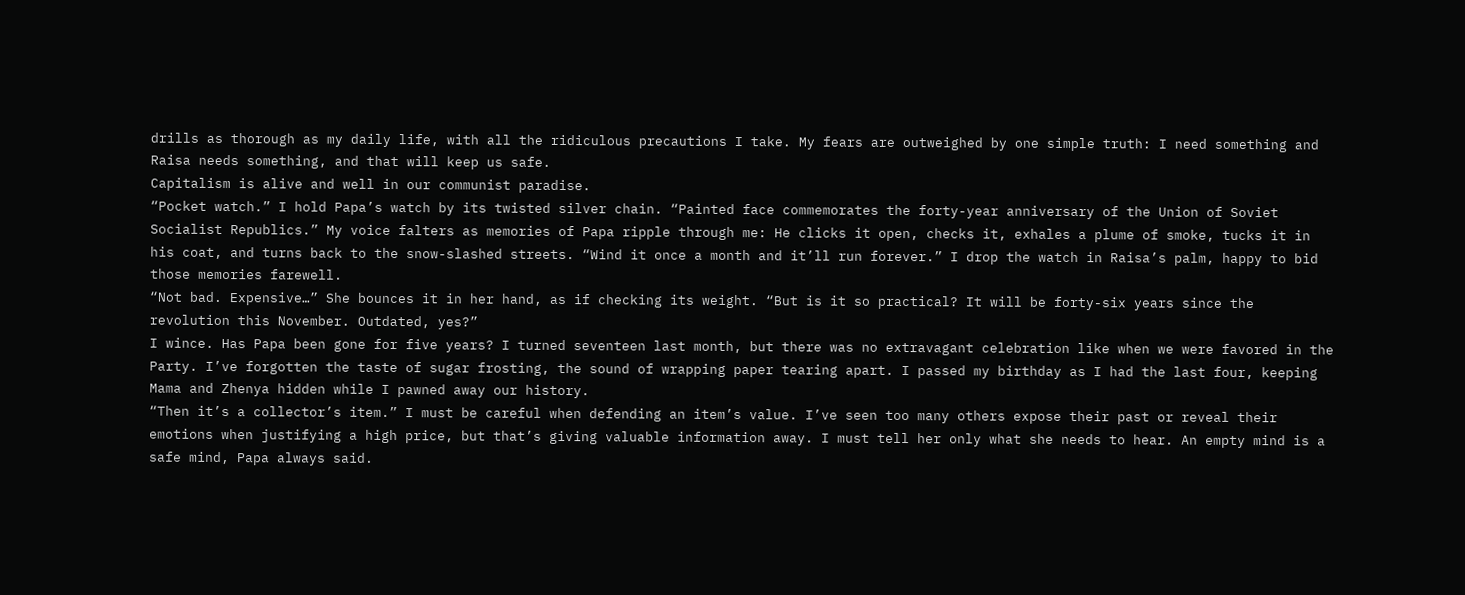drills as thorough as my daily life, with all the ridiculous precautions I take. My fears are outweighed by one simple truth: I need something and Raisa needs something, and that will keep us safe.
Capitalism is alive and well in our communist paradise.
“Pocket watch.” I hold Papa’s watch by its twisted silver chain. “Painted face commemorates the forty-year anniversary of the Union of Soviet Socialist Republics.” My voice falters as memories of Papa ripple through me: He clicks it open, checks it, exhales a plume of smoke, tucks it in his coat, and turns back to the snow-slashed streets. “Wind it once a month and it’ll run forever.” I drop the watch in Raisa’s palm, happy to bid those memories farewell.
“Not bad. Expensive…” She bounces it in her hand, as if checking its weight. “But is it so practical? It will be forty-six years since the revolution this November. Outdated, yes?”
I wince. Has Papa been gone for five years? I turned seventeen last month, but there was no extravagant celebration like when we were favored in the Party. I’ve forgotten the taste of sugar frosting, the sound of wrapping paper tearing apart. I passed my birthday as I had the last four, keeping Mama and Zhenya hidden while I pawned away our history.
“Then it’s a collector’s item.” I must be careful when defending an item’s value. I’ve seen too many others expose their past or reveal their emotions when justifying a high price, but that’s giving valuable information away. I must tell her only what she needs to hear. An empty mind is a safe mind, Papa always said.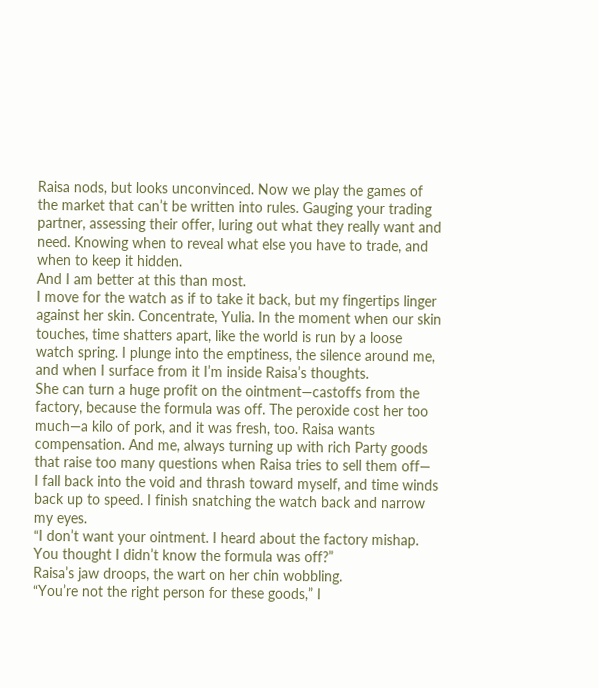Raisa nods, but looks unconvinced. Now we play the games of the market that can’t be written into rules. Gauging your trading partner, assessing their offer, luring out what they really want and need. Knowing when to reveal what else you have to trade, and when to keep it hidden.
And I am better at this than most.
I move for the watch as if to take it back, but my fingertips linger against her skin. Concentrate, Yulia. In the moment when our skin touches, time shatters apart, like the world is run by a loose watch spring. I plunge into the emptiness, the silence around me, and when I surface from it I’m inside Raisa’s thoughts.
She can turn a huge profit on the ointment—castoffs from the factory, because the formula was off. The peroxide cost her too much—a kilo of pork, and it was fresh, too. Raisa wants compensation. And me, always turning up with rich Party goods that raise too many questions when Raisa tries to sell them off—
I fall back into the void and thrash toward myself, and time winds back up to speed. I finish snatching the watch back and narrow my eyes.
“I don’t want your ointment. I heard about the factory mishap. You thought I didn’t know the formula was off?”
Raisa’s jaw droops, the wart on her chin wobbling.
“You’re not the right person for these goods,” I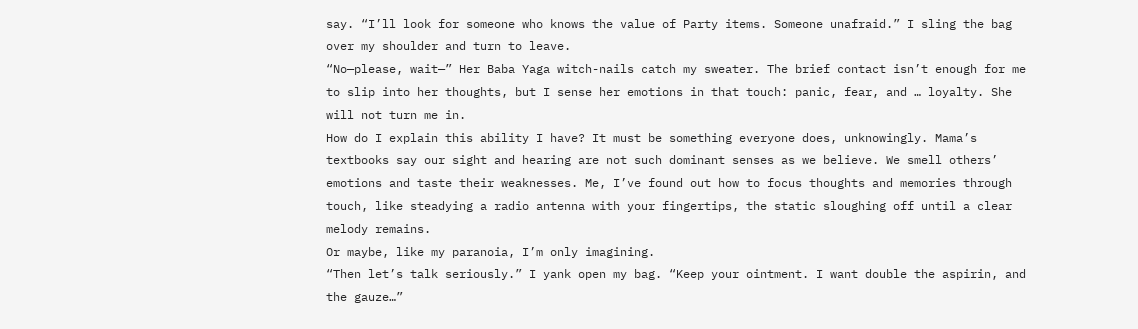say. “I’ll look for someone who knows the value of Party items. Someone unafraid.” I sling the bag over my shoulder and turn to leave.
“No—please, wait—” Her Baba Yaga witch-nails catch my sweater. The brief contact isn’t enough for me to slip into her thoughts, but I sense her emotions in that touch: panic, fear, and … loyalty. She will not turn me in.
How do I explain this ability I have? It must be something everyone does, unknowingly. Mama’s textbooks say our sight and hearing are not such dominant senses as we believe. We smell others’ emotions and taste their weaknesses. Me, I’ve found out how to focus thoughts and memories through touch, like steadying a radio antenna with your fingertips, the static sloughing off until a clear melody remains.
Or maybe, like my paranoia, I’m only imagining.
“Then let’s talk seriously.” I yank open my bag. “Keep your ointment. I want double the aspirin, and the gauze…”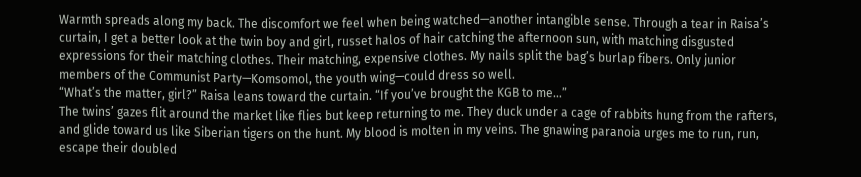Warmth spreads along my back. The discomfort we feel when being watched—another intangible sense. Through a tear in Raisa’s curtain, I get a better look at the twin boy and girl, russet halos of hair catching the afternoon sun, with matching disgusted expressions for their matching clothes. Their matching, expensive clothes. My nails split the bag’s burlap fibers. Only junior members of the Communist Party—Komsomol, the youth wing—could dress so well.
“What’s the matter, girl?” Raisa leans toward the curtain. “If you’ve brought the KGB to me…”
The twins’ gazes flit around the market like flies but keep returning to me. They duck under a cage of rabbits hung from the rafters, and glide toward us like Siberian tigers on the hunt. My blood is molten in my veins. The gnawing paranoia urges me to run, run, escape their doubled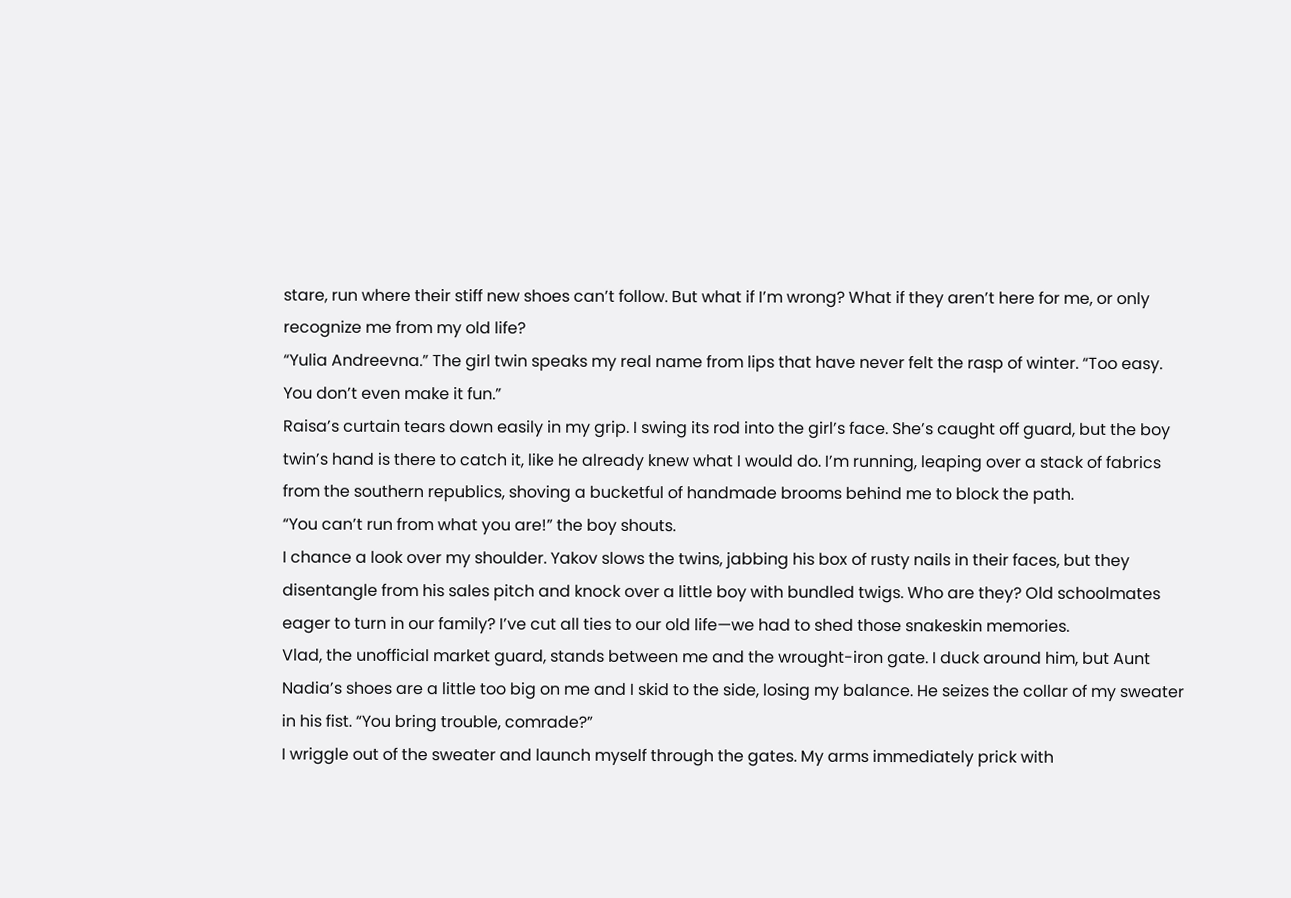stare, run where their stiff new shoes can’t follow. But what if I’m wrong? What if they aren’t here for me, or only recognize me from my old life?
“Yulia Andreevna.” The girl twin speaks my real name from lips that have never felt the rasp of winter. “Too easy. You don’t even make it fun.”
Raisa’s curtain tears down easily in my grip. I swing its rod into the girl’s face. She’s caught off guard, but the boy twin’s hand is there to catch it, like he already knew what I would do. I’m running, leaping over a stack of fabrics from the southern republics, shoving a bucketful of handmade brooms behind me to block the path.
“You can’t run from what you are!” the boy shouts.
I chance a look over my shoulder. Yakov slows the twins, jabbing his box of rusty nails in their faces, but they disentangle from his sales pitch and knock over a little boy with bundled twigs. Who are they? Old schoolmates eager to turn in our family? I’ve cut all ties to our old life—we had to shed those snakeskin memories.
Vlad, the unofficial market guard, stands between me and the wrought-iron gate. I duck around him, but Aunt Nadia’s shoes are a little too big on me and I skid to the side, losing my balance. He seizes the collar of my sweater in his fist. “You bring trouble, comrade?”
I wriggle out of the sweater and launch myself through the gates. My arms immediately prick with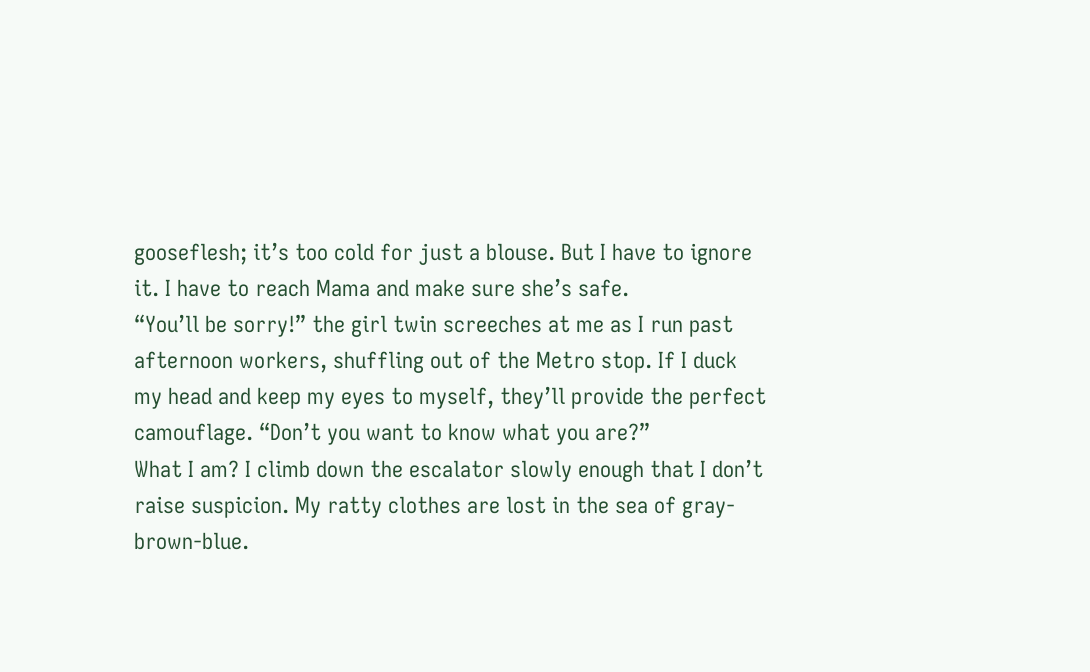gooseflesh; it’s too cold for just a blouse. But I have to ignore it. I have to reach Mama and make sure she’s safe.
“You’ll be sorry!” the girl twin screeches at me as I run past afternoon workers, shuffling out of the Metro stop. If I duck my head and keep my eyes to myself, they’ll provide the perfect camouflage. “Don’t you want to know what you are?”
What I am? I climb down the escalator slowly enough that I don’t raise suspicion. My ratty clothes are lost in the sea of gray-brown-blue.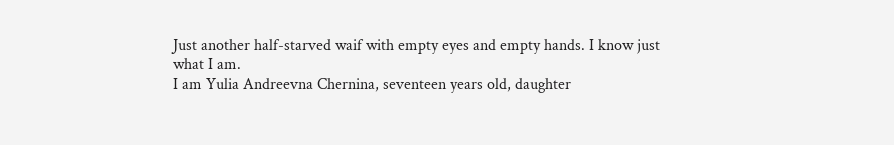Just another half-starved waif with empty eyes and empty hands. I know just what I am.
I am Yulia Andreevna Chernina, seventeen years old, daughter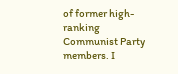of former high-ranking Communist Party members. I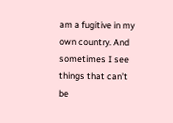am a fugitive in my own country. And sometimes I see things that can’t be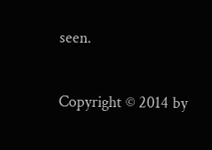seen.

Copyright © 2014 by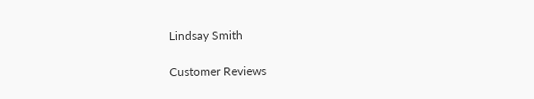Lindsay Smith

Customer Reviews